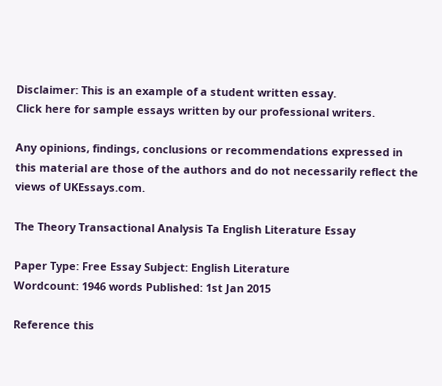Disclaimer: This is an example of a student written essay.
Click here for sample essays written by our professional writers.

Any opinions, findings, conclusions or recommendations expressed in this material are those of the authors and do not necessarily reflect the views of UKEssays.com.

The Theory Transactional Analysis Ta English Literature Essay

Paper Type: Free Essay Subject: English Literature
Wordcount: 1946 words Published: 1st Jan 2015

Reference this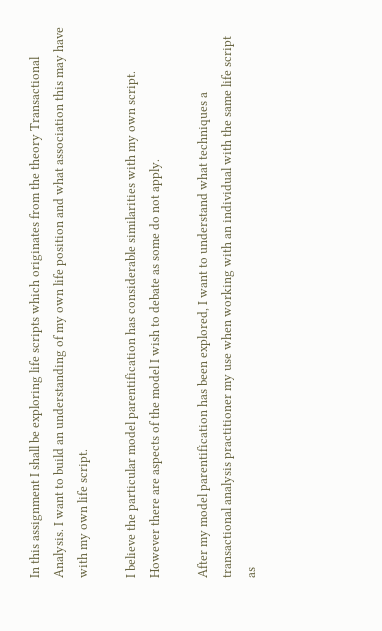In this assignment I shall be exploring life scripts which originates from the theory Transactional Analysis. I want to build an understanding of my own life position and what association this may have with my own life script.

I believe the particular model parentification has considerable similarities with my own script. However there are aspects of the model I wish to debate as some do not apply.

After my model parentification has been explored, I want to understand what techniques a transactional analysis practitioner my use when working with an individual with the same life script as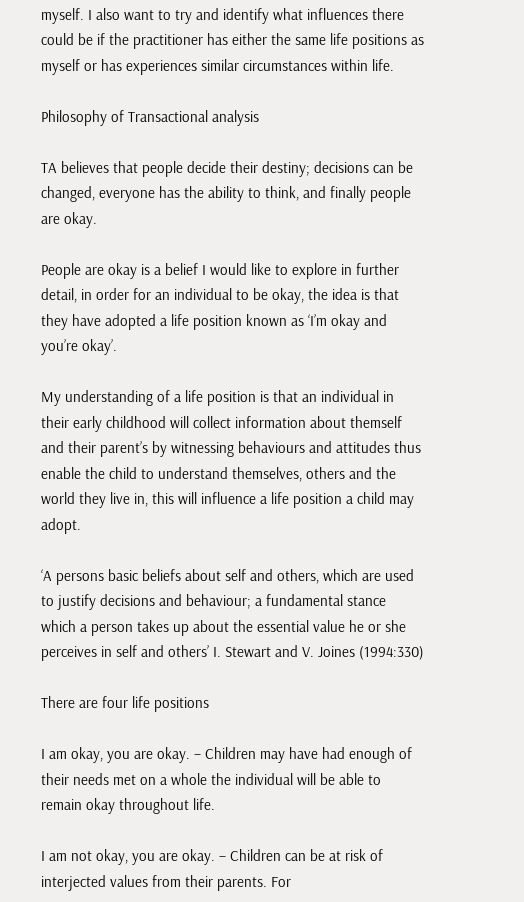myself. I also want to try and identify what influences there could be if the practitioner has either the same life positions as myself or has experiences similar circumstances within life.

Philosophy of Transactional analysis

TA believes that people decide their destiny; decisions can be changed, everyone has the ability to think, and finally people are okay.

People are okay is a belief I would like to explore in further detail, in order for an individual to be okay, the idea is that they have adopted a life position known as ‘I’m okay and you’re okay’.

My understanding of a life position is that an individual in their early childhood will collect information about themself and their parent’s by witnessing behaviours and attitudes thus enable the child to understand themselves, others and the world they live in, this will influence a life position a child may adopt.

‘A persons basic beliefs about self and others, which are used to justify decisions and behaviour; a fundamental stance which a person takes up about the essential value he or she perceives in self and others’ I. Stewart and V. Joines (1994:330)

There are four life positions

I am okay, you are okay. – Children may have had enough of their needs met on a whole the individual will be able to remain okay throughout life.

I am not okay, you are okay. – Children can be at risk of interjected values from their parents. For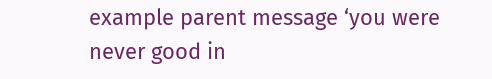example parent message ‘you were never good in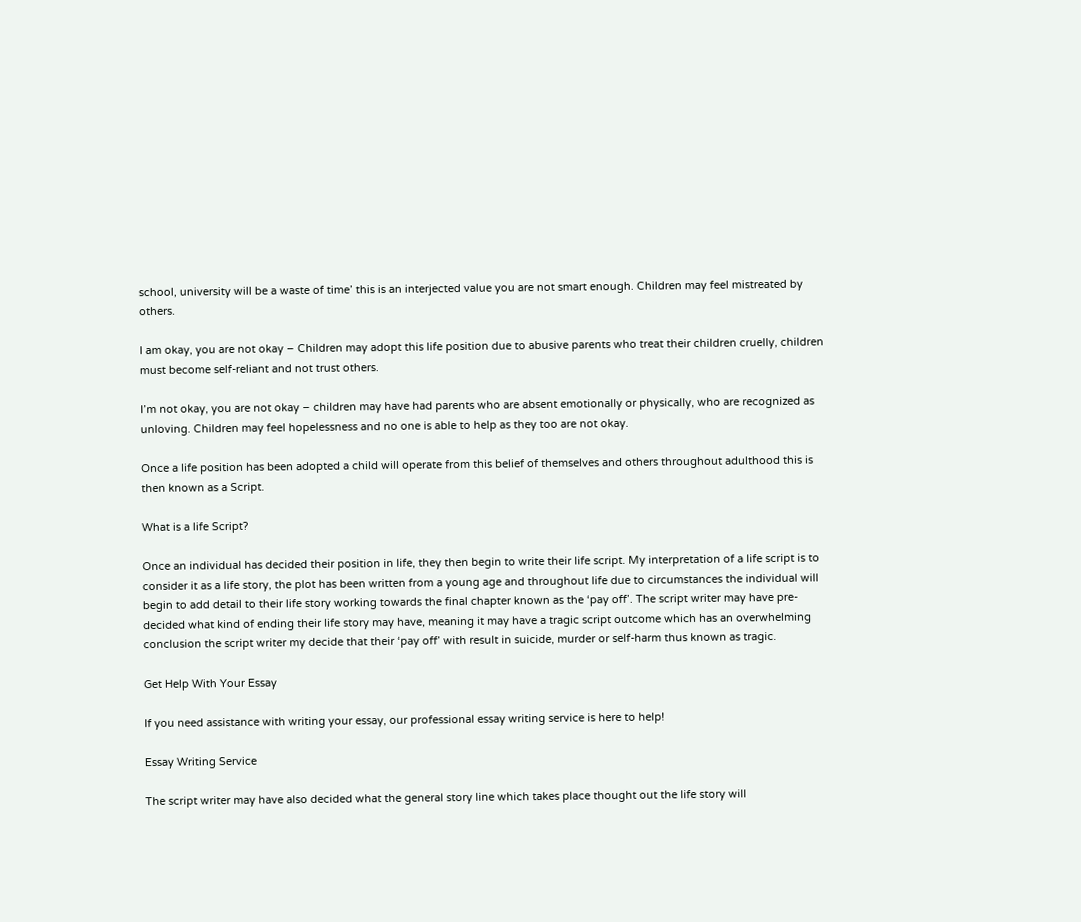school, university will be a waste of time’ this is an interjected value you are not smart enough. Children may feel mistreated by others.

I am okay, you are not okay – Children may adopt this life position due to abusive parents who treat their children cruelly, children must become self-reliant and not trust others.

I’m not okay, you are not okay – children may have had parents who are absent emotionally or physically, who are recognized as unloving. Children may feel hopelessness and no one is able to help as they too are not okay.

Once a life position has been adopted a child will operate from this belief of themselves and others throughout adulthood this is then known as a Script.

What is a life Script?

Once an individual has decided their position in life, they then begin to write their life script. My interpretation of a life script is to consider it as a life story, the plot has been written from a young age and throughout life due to circumstances the individual will begin to add detail to their life story working towards the final chapter known as the ‘pay off’. The script writer may have pre-decided what kind of ending their life story may have, meaning it may have a tragic script outcome which has an overwhelming conclusion the script writer my decide that their ‘pay off’ with result in suicide, murder or self-harm thus known as tragic.

Get Help With Your Essay

If you need assistance with writing your essay, our professional essay writing service is here to help!

Essay Writing Service

The script writer may have also decided what the general story line which takes place thought out the life story will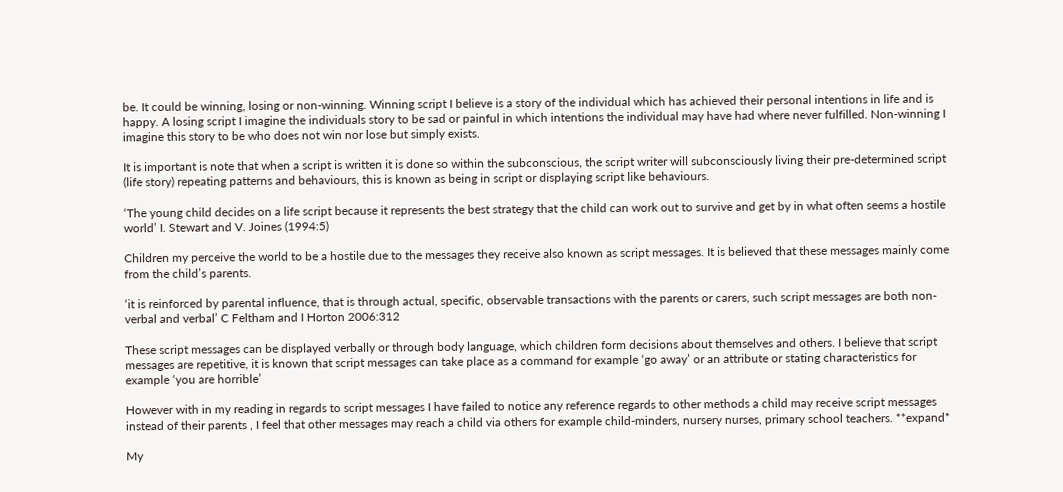be. It could be winning, losing or non-winning. Winning script I believe is a story of the individual which has achieved their personal intentions in life and is happy. A losing script I imagine the individuals story to be sad or painful in which intentions the individual may have had where never fulfilled. Non-winning I imagine this story to be who does not win nor lose but simply exists.

It is important is note that when a script is written it is done so within the subconscious, the script writer will subconsciously living their pre-determined script (life story) repeating patterns and behaviours, this is known as being in script or displaying script like behaviours.

‘The young child decides on a life script because it represents the best strategy that the child can work out to survive and get by in what often seems a hostile world’ I. Stewart and V. Joines (1994:5)

Children my perceive the world to be a hostile due to the messages they receive also known as script messages. It is believed that these messages mainly come from the child’s parents.

‘it is reinforced by parental influence, that is through actual, specific, observable transactions with the parents or carers, such script messages are both non-verbal and verbal’ C Feltham and I Horton 2006:312

These script messages can be displayed verbally or through body language, which children form decisions about themselves and others. I believe that script messages are repetitive, it is known that script messages can take place as a command for example ‘go away’ or an attribute or stating characteristics for example ‘you are horrible’

However with in my reading in regards to script messages I have failed to notice any reference regards to other methods a child may receive script messages instead of their parents , I feel that other messages may reach a child via others for example child-minders, nursery nurses, primary school teachers. **expand*

My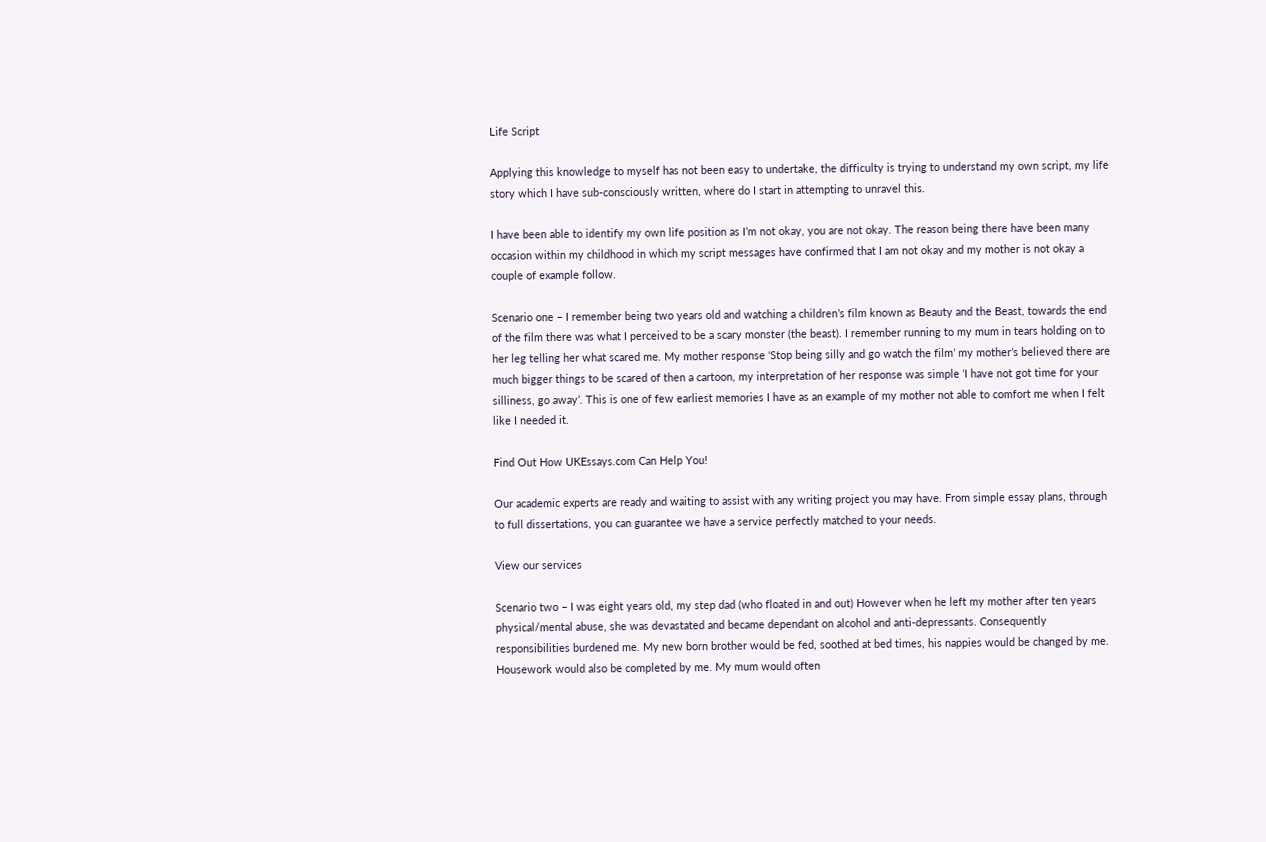Life Script

Applying this knowledge to myself has not been easy to undertake, the difficulty is trying to understand my own script, my life story which I have sub-consciously written, where do I start in attempting to unravel this.

I have been able to identify my own life position as I’m not okay, you are not okay. The reason being there have been many occasion within my childhood in which my script messages have confirmed that I am not okay and my mother is not okay a couple of example follow.

Scenario one – I remember being two years old and watching a children’s film known as Beauty and the Beast, towards the end of the film there was what I perceived to be a scary monster (the beast). I remember running to my mum in tears holding on to her leg telling her what scared me. My mother response ‘Stop being silly and go watch the film’ my mother’s believed there are much bigger things to be scared of then a cartoon, my interpretation of her response was simple ‘I have not got time for your silliness, go away’. This is one of few earliest memories I have as an example of my mother not able to comfort me when I felt like I needed it.

Find Out How UKEssays.com Can Help You!

Our academic experts are ready and waiting to assist with any writing project you may have. From simple essay plans, through to full dissertations, you can guarantee we have a service perfectly matched to your needs.

View our services

Scenario two – I was eight years old, my step dad (who floated in and out) However when he left my mother after ten years physical/mental abuse, she was devastated and became dependant on alcohol and anti-depressants. Consequently responsibilities burdened me. My new born brother would be fed, soothed at bed times, his nappies would be changed by me. Housework would also be completed by me. My mum would often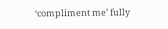‘compliment me’ fully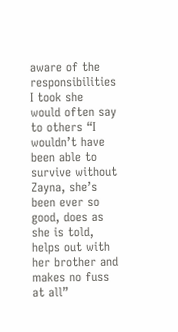aware of the responsibilities I took she would often say to others “I wouldn’t have been able to survive without Zayna, she’s been ever so good, does as she is told, helps out with her brother and makes no fuss at all”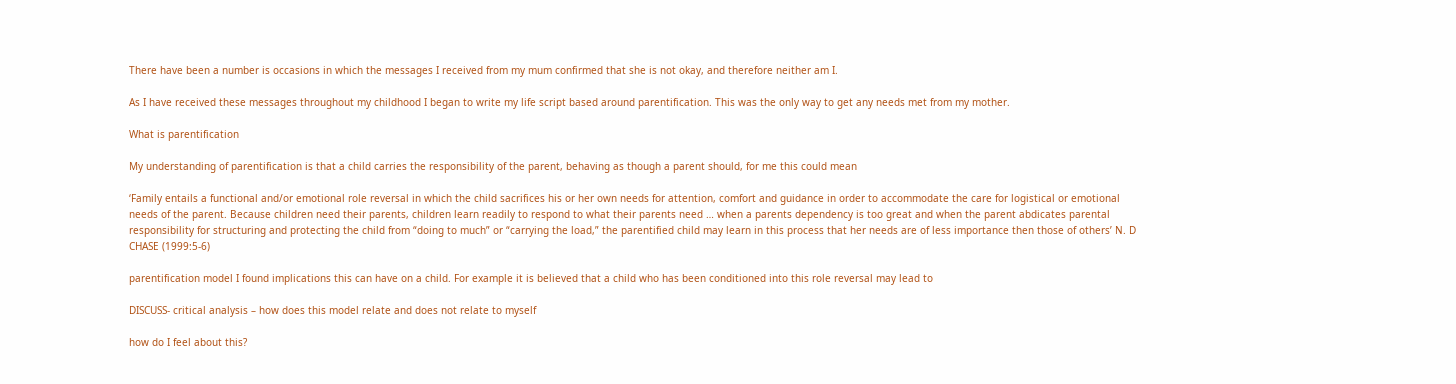There have been a number is occasions in which the messages I received from my mum confirmed that she is not okay, and therefore neither am I.

As I have received these messages throughout my childhood I began to write my life script based around parentification. This was the only way to get any needs met from my mother.

What is parentification

My understanding of parentification is that a child carries the responsibility of the parent, behaving as though a parent should, for me this could mean

‘Family entails a functional and/or emotional role reversal in which the child sacrifices his or her own needs for attention, comfort and guidance in order to accommodate the care for logistical or emotional needs of the parent. Because children need their parents, children learn readily to respond to what their parents need … when a parents dependency is too great and when the parent abdicates parental responsibility for structuring and protecting the child from “doing to much” or “carrying the load,” the parentified child may learn in this process that her needs are of less importance then those of others’ N. D CHASE (1999:5-6)

parentification model I found implications this can have on a child. For example it is believed that a child who has been conditioned into this role reversal may lead to

DISCUSS- critical analysis – how does this model relate and does not relate to myself

how do I feel about this?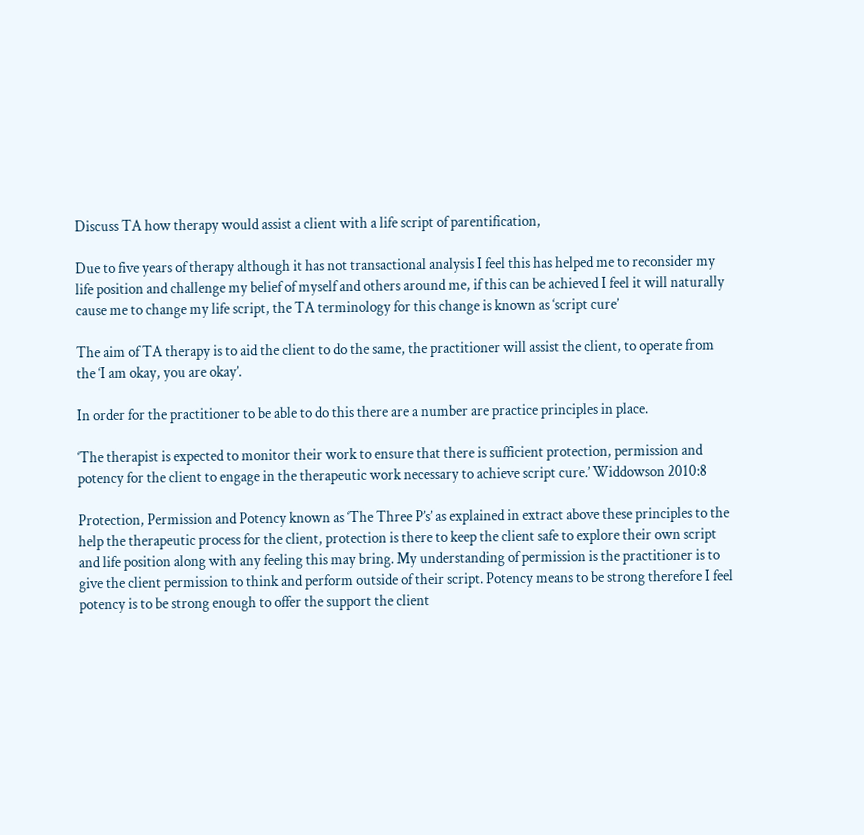Discuss TA how therapy would assist a client with a life script of parentification,

Due to five years of therapy although it has not transactional analysis I feel this has helped me to reconsider my life position and challenge my belief of myself and others around me, if this can be achieved I feel it will naturally cause me to change my life script, the TA terminology for this change is known as ‘script cure’

The aim of TA therapy is to aid the client to do the same, the practitioner will assist the client, to operate from the ‘I am okay, you are okay’.

In order for the practitioner to be able to do this there are a number are practice principles in place.

‘The therapist is expected to monitor their work to ensure that there is sufficient protection, permission and potency for the client to engage in the therapeutic work necessary to achieve script cure.’ Widdowson 2010:8

Protection, Permission and Potency known as ‘The Three P’s’ as explained in extract above these principles to the help the therapeutic process for the client, protection is there to keep the client safe to explore their own script and life position along with any feeling this may bring. My understanding of permission is the practitioner is to give the client permission to think and perform outside of their script. Potency means to be strong therefore I feel potency is to be strong enough to offer the support the client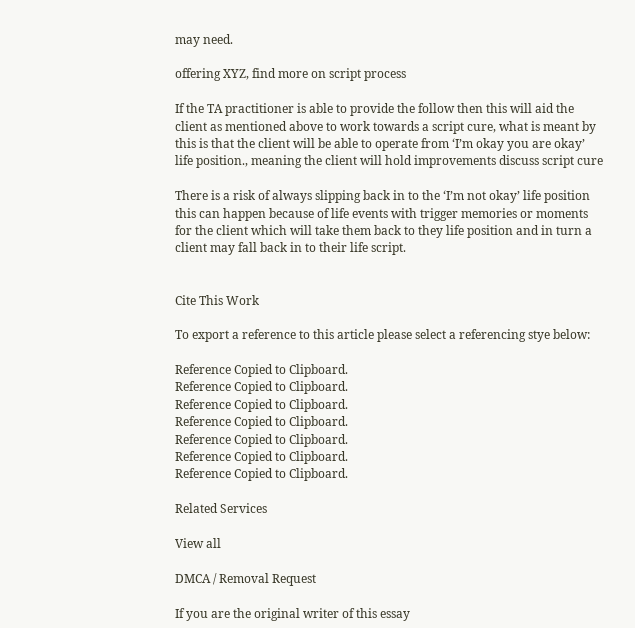may need.

offering XYZ, find more on script process

If the TA practitioner is able to provide the follow then this will aid the client as mentioned above to work towards a script cure, what is meant by this is that the client will be able to operate from ‘I’m okay you are okay’ life position., meaning the client will hold improvements discuss script cure

There is a risk of always slipping back in to the ‘I’m not okay’ life position this can happen because of life events with trigger memories or moments for the client which will take them back to they life position and in turn a client may fall back in to their life script.


Cite This Work

To export a reference to this article please select a referencing stye below:

Reference Copied to Clipboard.
Reference Copied to Clipboard.
Reference Copied to Clipboard.
Reference Copied to Clipboard.
Reference Copied to Clipboard.
Reference Copied to Clipboard.
Reference Copied to Clipboard.

Related Services

View all

DMCA / Removal Request

If you are the original writer of this essay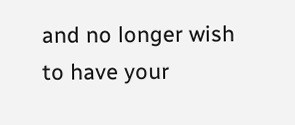and no longer wish to have your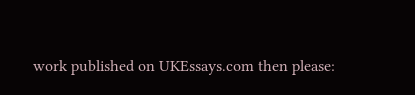work published on UKEssays.com then please: